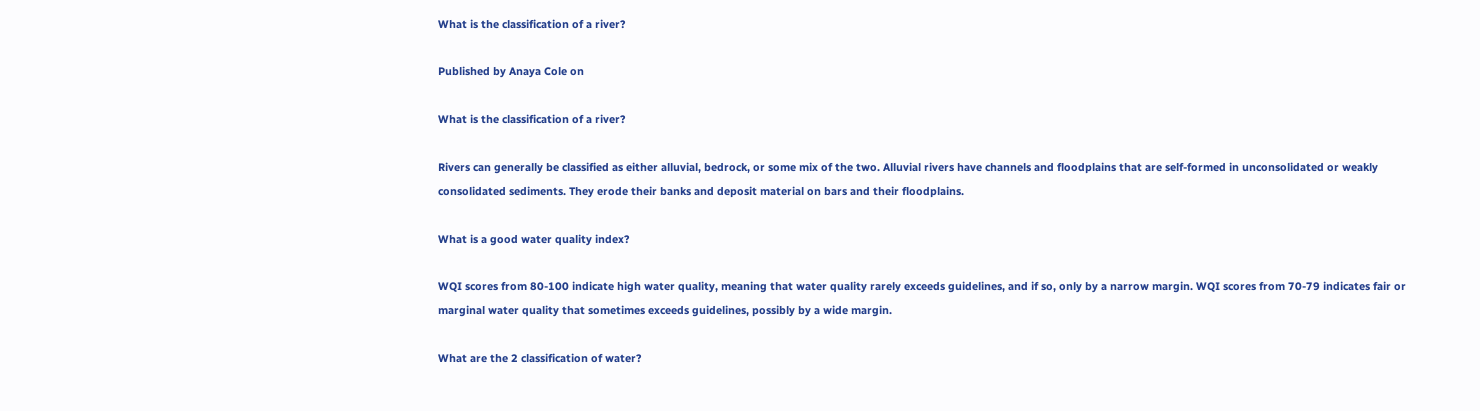What is the classification of a river?

Published by Anaya Cole on

What is the classification of a river?

Rivers can generally be classified as either alluvial, bedrock, or some mix of the two. Alluvial rivers have channels and floodplains that are self-formed in unconsolidated or weakly consolidated sediments. They erode their banks and deposit material on bars and their floodplains.

What is a good water quality index?

WQI scores from 80-100 indicate high water quality, meaning that water quality rarely exceeds guidelines, and if so, only by a narrow margin. WQI scores from 70-79 indicates fair or marginal water quality that sometimes exceeds guidelines, possibly by a wide margin.

What are the 2 classification of water?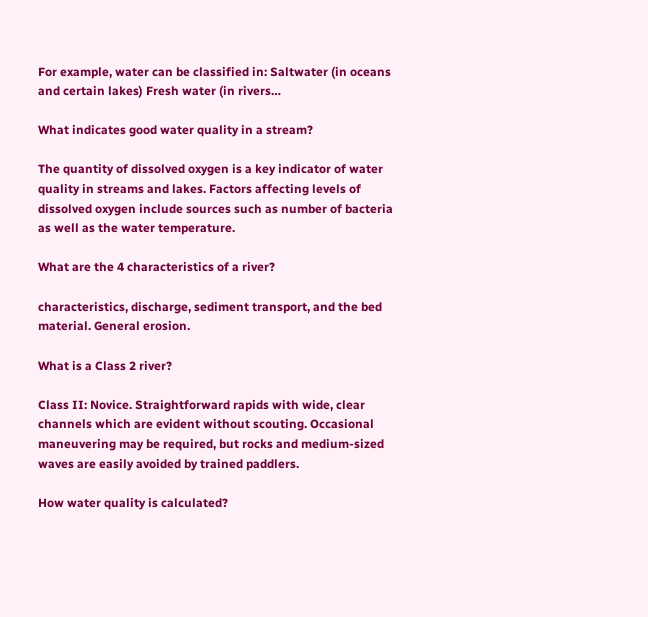For example, water can be classified in: Saltwater (in oceans and certain lakes) Fresh water (in rivers…

What indicates good water quality in a stream?

The quantity of dissolved oxygen is a key indicator of water quality in streams and lakes. Factors affecting levels of dissolved oxygen include sources such as number of bacteria as well as the water temperature.

What are the 4 characteristics of a river?

characteristics, discharge, sediment transport, and the bed material. General erosion.

What is a Class 2 river?

Class II: Novice. Straightforward rapids with wide, clear channels which are evident without scouting. Occasional maneuvering may be required, but rocks and medium-sized waves are easily avoided by trained paddlers.

How water quality is calculated?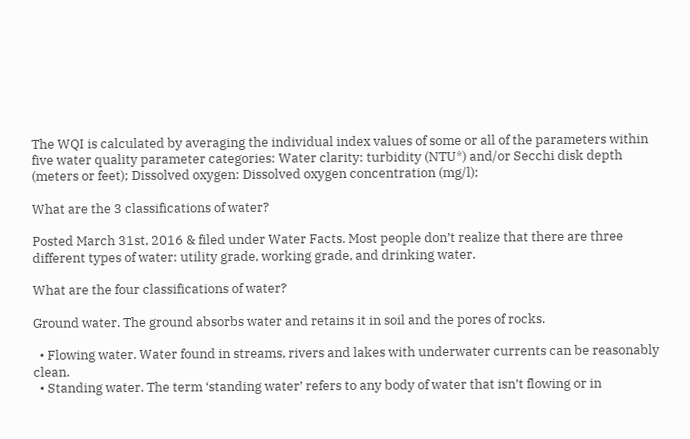The WQI is calculated by averaging the individual index values of some or all of the parameters within five water quality parameter categories: Water clarity: turbidity (NTU*) and/or Secchi disk depth (meters or feet); Dissolved oxygen: Dissolved oxygen concentration (mg/l);

What are the 3 classifications of water?

Posted March 31st, 2016 & filed under Water Facts. Most people don’t realize that there are three different types of water: utility grade, working grade, and drinking water.

What are the four classifications of water?

Ground water. The ground absorbs water and retains it in soil and the pores of rocks.

  • Flowing water. Water found in streams, rivers and lakes with underwater currents can be reasonably clean.
  • Standing water. The term ‘standing water’ refers to any body of water that isn’t flowing or in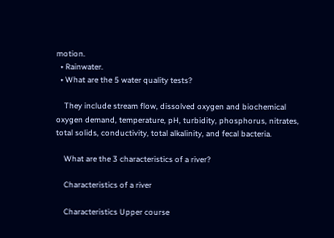motion.
  • Rainwater.
  • What are the 5 water quality tests?

    They include stream flow, dissolved oxygen and biochemical oxygen demand, temperature, pH, turbidity, phosphorus, nitrates, total solids, conductivity, total alkalinity, and fecal bacteria.

    What are the 3 characteristics of a river?

    Characteristics of a river

    Characteristics Upper course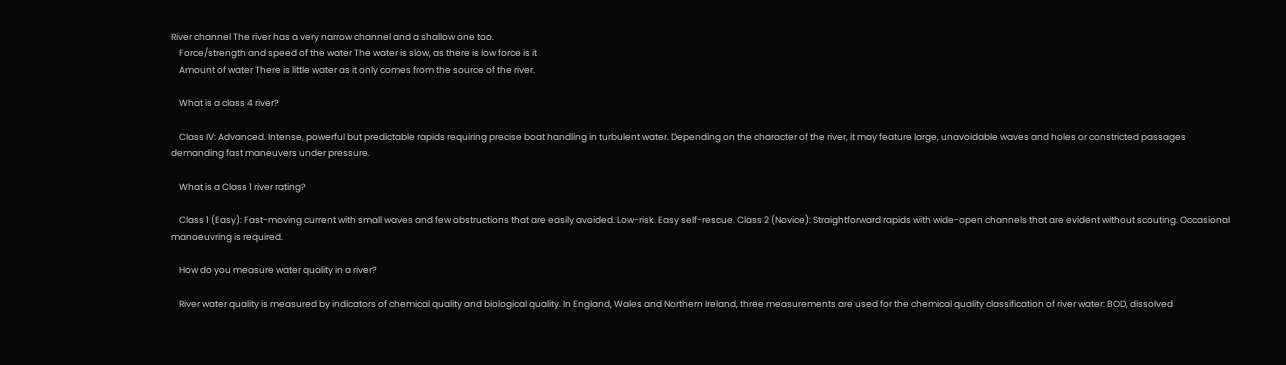River channel The river has a very narrow channel and a shallow one too.
    Force/strength and speed of the water The water is slow, as there is low force is it
    Amount of water There is little water as it only comes from the source of the river.

    What is a class 4 river?

    Class IV: Advanced. Intense, powerful but predictable rapids requiring precise boat handling in turbulent water. Depending on the character of the river, it may feature large, unavoidable waves and holes or constricted passages demanding fast maneuvers under pressure.

    What is a Class 1 river rating?

    Class 1 (Easy): Fast-moving current with small waves and few obstructions that are easily avoided. Low-risk. Easy self-rescue. Class 2 (Novice): Straightforward rapids with wide-open channels that are evident without scouting. Occasional manoeuvring is required.

    How do you measure water quality in a river?

    River water quality is measured by indicators of chemical quality and biological quality. In England, Wales and Northern Ireland, three measurements are used for the chemical quality classification of river water: BOD, dissolved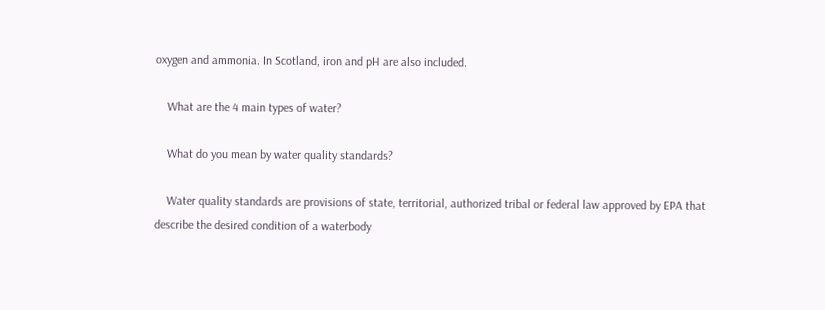oxygen and ammonia. In Scotland, iron and pH are also included.

    What are the 4 main types of water?

    What do you mean by water quality standards?

    Water quality standards are provisions of state, territorial, authorized tribal or federal law approved by EPA that describe the desired condition of a waterbody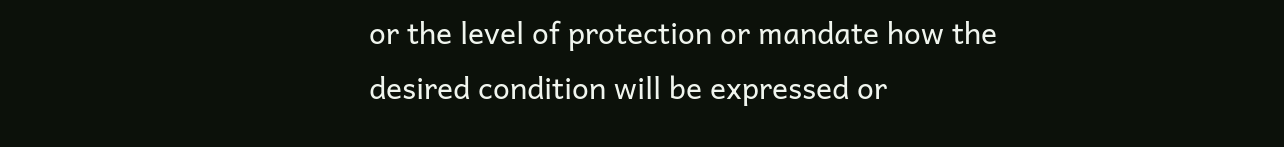or the level of protection or mandate how the desired condition will be expressed or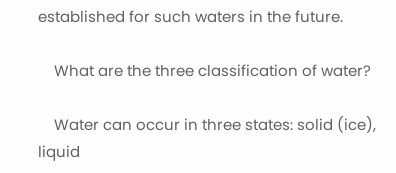established for such waters in the future.

    What are the three classification of water?

    Water can occur in three states: solid (ice), liquid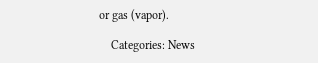or gas (vapor).

    Categories: News